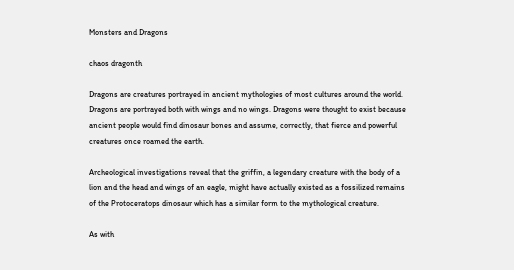Monsters and Dragons

chaos dragonth

Dragons are creatures portrayed in ancient mythologies of most cultures around the world. Dragons are portrayed both with wings and no wings. Dragons were thought to exist because ancient people would find dinosaur bones and assume, correctly, that fierce and powerful creatures once roamed the earth.

Archeological investigations reveal that the griffin, a legendary creature with the body of a lion and the head and wings of an eagle, might have actually existed as a fossilized remains of the Protoceratops dinosaur which has a similar form to the mythological creature.

As with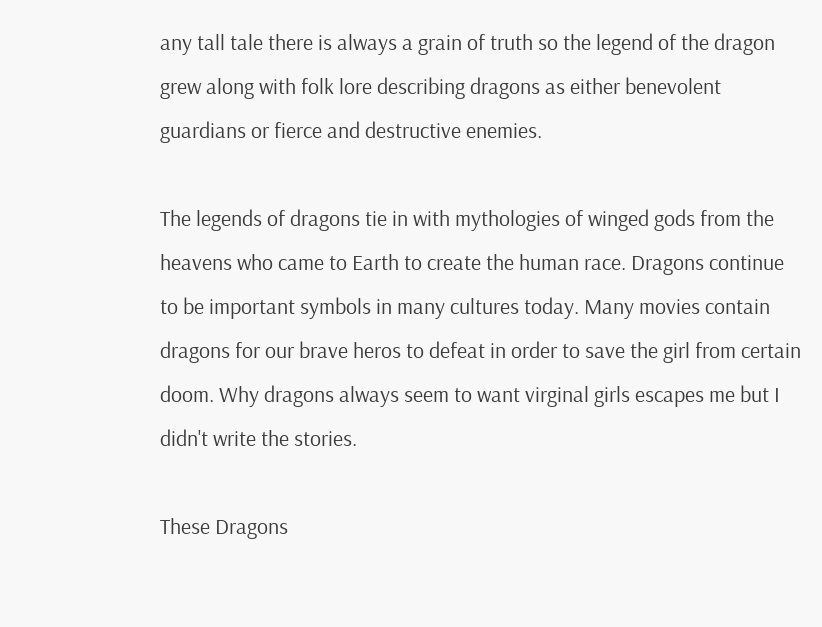any tall tale there is always a grain of truth so the legend of the dragon grew along with folk lore describing dragons as either benevolent guardians or fierce and destructive enemies.

The legends of dragons tie in with mythologies of winged gods from the heavens who came to Earth to create the human race. Dragons continue to be important symbols in many cultures today. Many movies contain dragons for our brave heros to defeat in order to save the girl from certain doom. Why dragons always seem to want virginal girls escapes me but I didn't write the stories.

These Dragons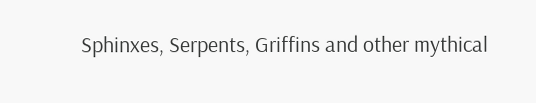Sphinxes, Serpents, Griffins and other mythical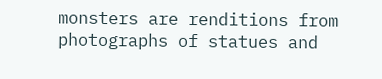monsters are renditions from photographs of statues and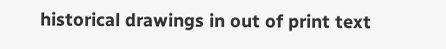historical drawings in out of print text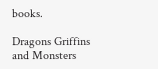books.

Dragons Griffins and Monsters